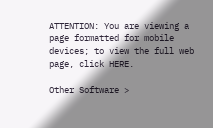ATTENTION: You are viewing a page formatted for mobile devices; to view the full web page, click HERE.

Other Software >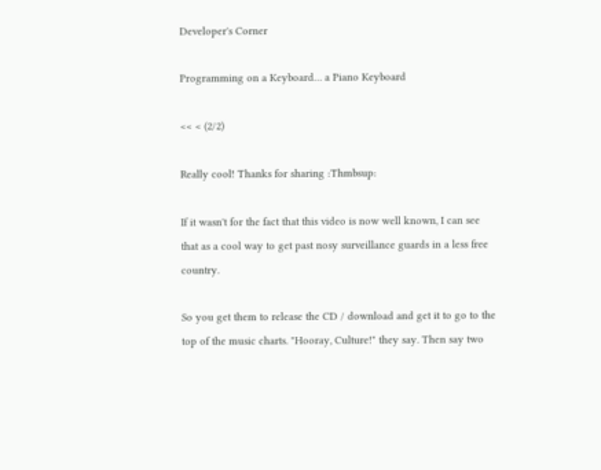Developer's Corner

Programming on a Keyboard… a Piano Keyboard

<< < (2/2)

Really cool! Thanks for sharing :Thmbsup:

If it wasn't for the fact that this video is now well known, I can see that as a cool way to get past nosy surveillance guards in a less free country.

So you get them to release the CD / download and get it to go to the top of the music charts. "Hooray, Culture!" they say. Then say two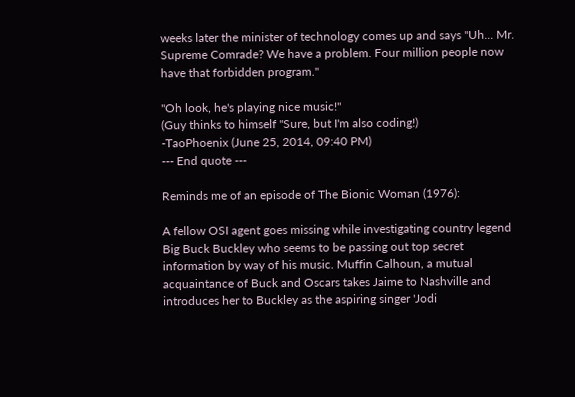weeks later the minister of technology comes up and says "Uh... Mr. Supreme Comrade? We have a problem. Four million people now have that forbidden program."

"Oh look, he's playing nice music!"
(Guy thinks to himself "Sure, but I'm also coding!)
-TaoPhoenix (June 25, 2014, 09:40 PM)
--- End quote ---

Reminds me of an episode of The Bionic Woman (1976):

A fellow OSI agent goes missing while investigating country legend Big Buck Buckley who seems to be passing out top secret information by way of his music. Muffin Calhoun, a mutual acquaintance of Buck and Oscars takes Jaime to Nashville and introduces her to Buckley as the aspiring singer 'Jodi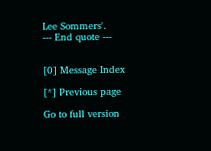Lee Sommers'.
--- End quote ---


[0] Message Index

[*] Previous page

Go to full version